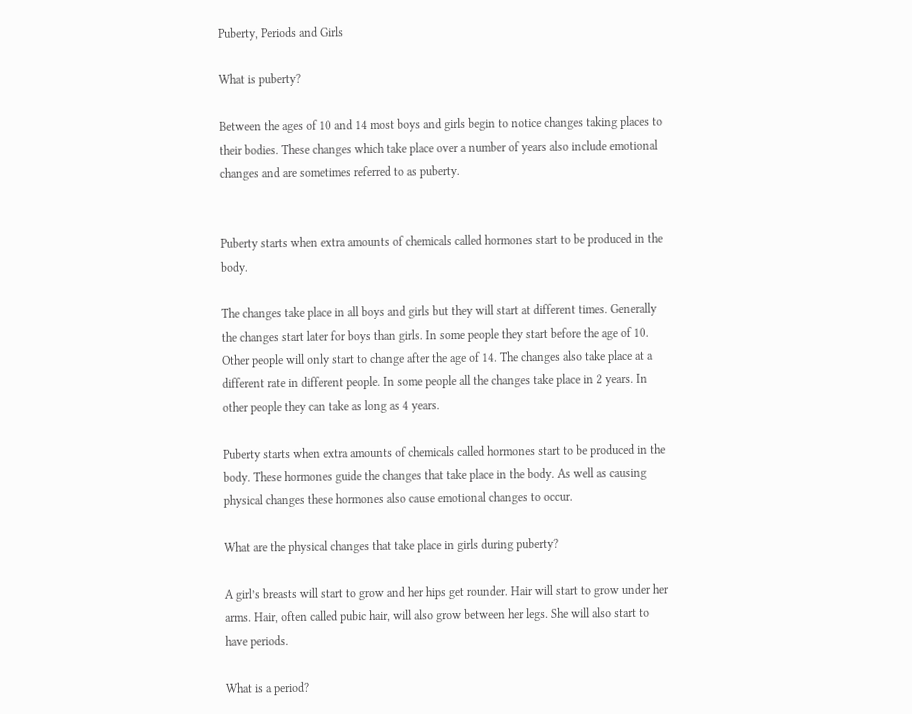Puberty, Periods and Girls

What is puberty?

Between the ages of 10 and 14 most boys and girls begin to notice changes taking places to their bodies. These changes which take place over a number of years also include emotional changes and are sometimes referred to as puberty.


Puberty starts when extra amounts of chemicals called hormones start to be produced in the body.

The changes take place in all boys and girls but they will start at different times. Generally the changes start later for boys than girls. In some people they start before the age of 10. Other people will only start to change after the age of 14. The changes also take place at a different rate in different people. In some people all the changes take place in 2 years. In other people they can take as long as 4 years.

Puberty starts when extra amounts of chemicals called hormones start to be produced in the body. These hormones guide the changes that take place in the body. As well as causing physical changes these hormones also cause emotional changes to occur.

What are the physical changes that take place in girls during puberty?

A girl’s breasts will start to grow and her hips get rounder. Hair will start to grow under her arms. Hair, often called pubic hair, will also grow between her legs. She will also start to have periods.

What is a period?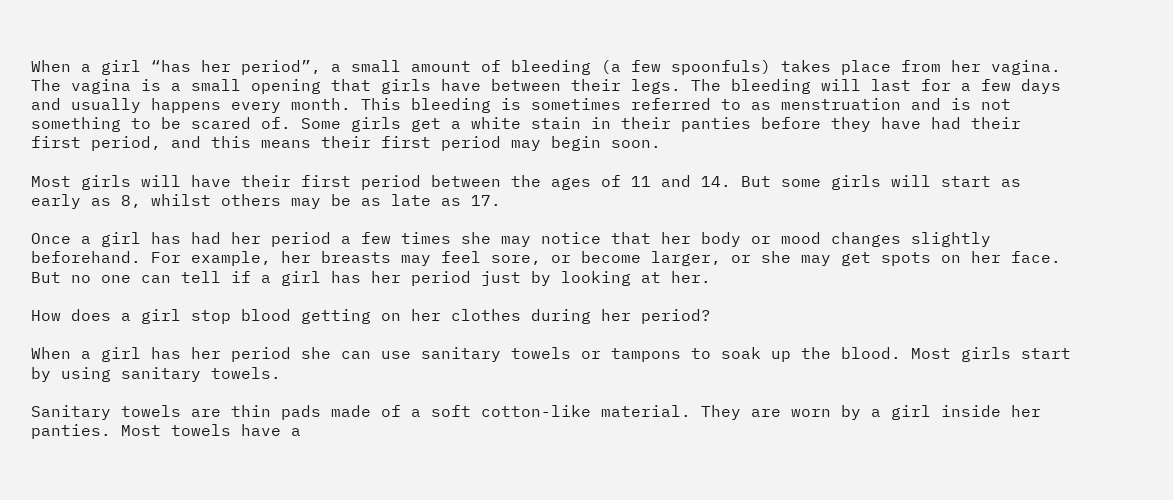When a girl “has her period”, a small amount of bleeding (a few spoonfuls) takes place from her vagina. The vagina is a small opening that girls have between their legs. The bleeding will last for a few days and usually happens every month. This bleeding is sometimes referred to as menstruation and is not something to be scared of. Some girls get a white stain in their panties before they have had their first period, and this means their first period may begin soon.

Most girls will have their first period between the ages of 11 and 14. But some girls will start as early as 8, whilst others may be as late as 17.

Once a girl has had her period a few times she may notice that her body or mood changes slightly beforehand. For example, her breasts may feel sore, or become larger, or she may get spots on her face. But no one can tell if a girl has her period just by looking at her.

How does a girl stop blood getting on her clothes during her period?

When a girl has her period she can use sanitary towels or tampons to soak up the blood. Most girls start by using sanitary towels.

Sanitary towels are thin pads made of a soft cotton-like material. They are worn by a girl inside her panties. Most towels have a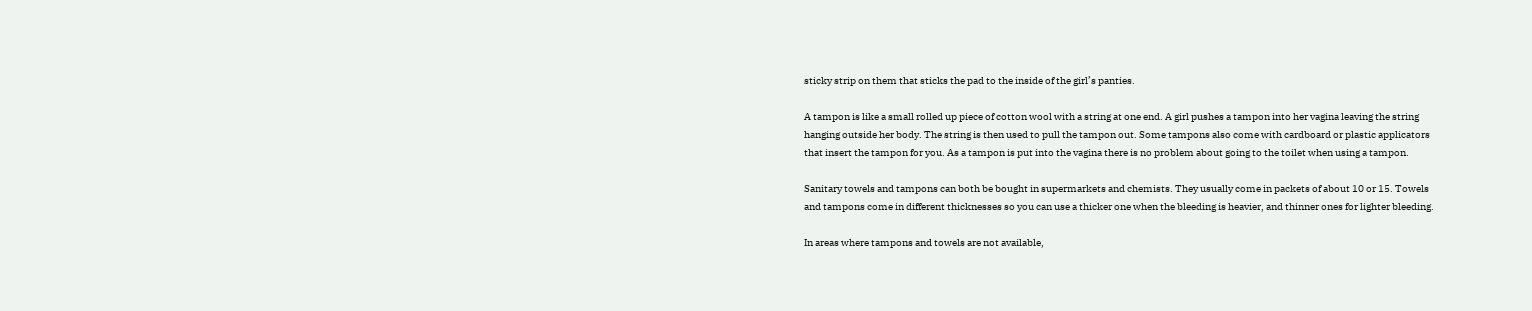sticky strip on them that sticks the pad to the inside of the girl’s panties.

A tampon is like a small rolled up piece of cotton wool with a string at one end. A girl pushes a tampon into her vagina leaving the string hanging outside her body. The string is then used to pull the tampon out. Some tampons also come with cardboard or plastic applicators that insert the tampon for you. As a tampon is put into the vagina there is no problem about going to the toilet when using a tampon.

Sanitary towels and tampons can both be bought in supermarkets and chemists. They usually come in packets of about 10 or 15. Towels and tampons come in different thicknesses so you can use a thicker one when the bleeding is heavier, and thinner ones for lighter bleeding.

In areas where tampons and towels are not available,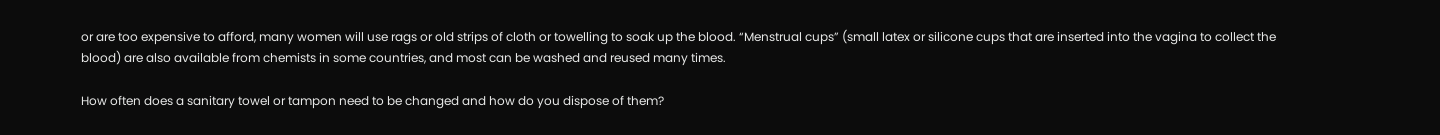or are too expensive to afford, many women will use rags or old strips of cloth or towelling to soak up the blood. “Menstrual cups” (small latex or silicone cups that are inserted into the vagina to collect the blood) are also available from chemists in some countries, and most can be washed and reused many times.

How often does a sanitary towel or tampon need to be changed and how do you dispose of them?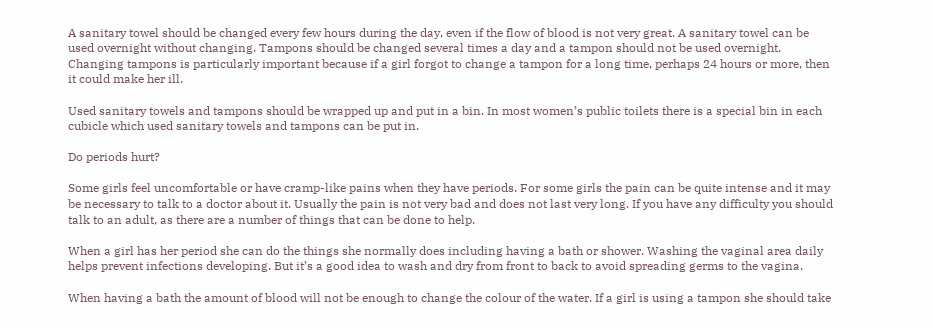A sanitary towel should be changed every few hours during the day, even if the flow of blood is not very great. A sanitary towel can be used overnight without changing. Tampons should be changed several times a day and a tampon should not be used overnight. Changing tampons is particularly important because if a girl forgot to change a tampon for a long time, perhaps 24 hours or more, then it could make her ill.

Used sanitary towels and tampons should be wrapped up and put in a bin. In most women’s public toilets there is a special bin in each cubicle which used sanitary towels and tampons can be put in.

Do periods hurt?

Some girls feel uncomfortable or have cramp-like pains when they have periods. For some girls the pain can be quite intense and it may be necessary to talk to a doctor about it. Usually the pain is not very bad and does not last very long. If you have any difficulty you should talk to an adult, as there are a number of things that can be done to help.

When a girl has her period she can do the things she normally does including having a bath or shower. Washing the vaginal area daily helps prevent infections developing. But it’s a good idea to wash and dry from front to back to avoid spreading germs to the vagina.

When having a bath the amount of blood will not be enough to change the colour of the water. If a girl is using a tampon she should take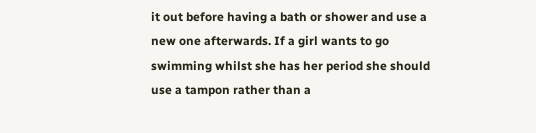it out before having a bath or shower and use a new one afterwards. If a girl wants to go swimming whilst she has her period she should use a tampon rather than a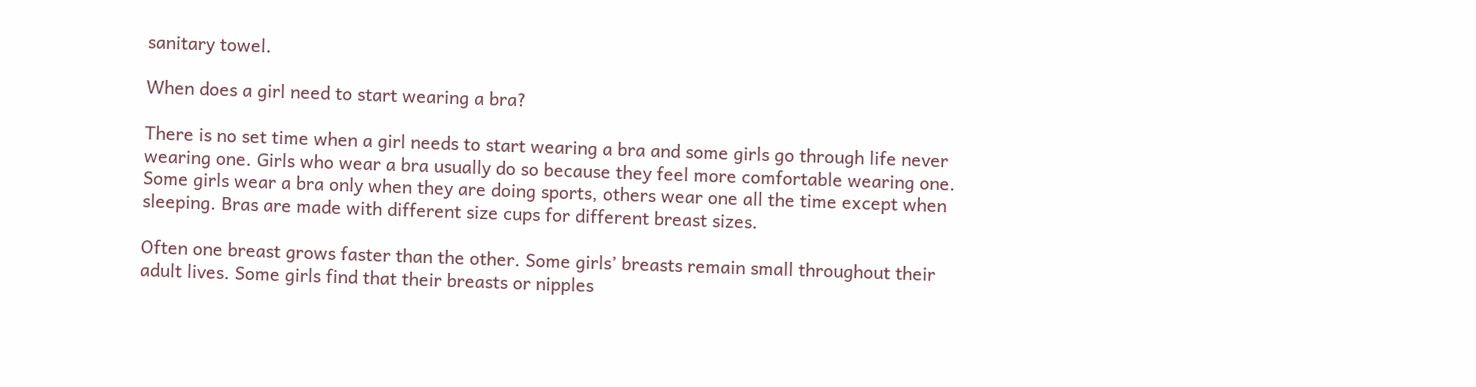sanitary towel.

When does a girl need to start wearing a bra?

There is no set time when a girl needs to start wearing a bra and some girls go through life never wearing one. Girls who wear a bra usually do so because they feel more comfortable wearing one. Some girls wear a bra only when they are doing sports, others wear one all the time except when sleeping. Bras are made with different size cups for different breast sizes.

Often one breast grows faster than the other. Some girls’ breasts remain small throughout their adult lives. Some girls find that their breasts or nipples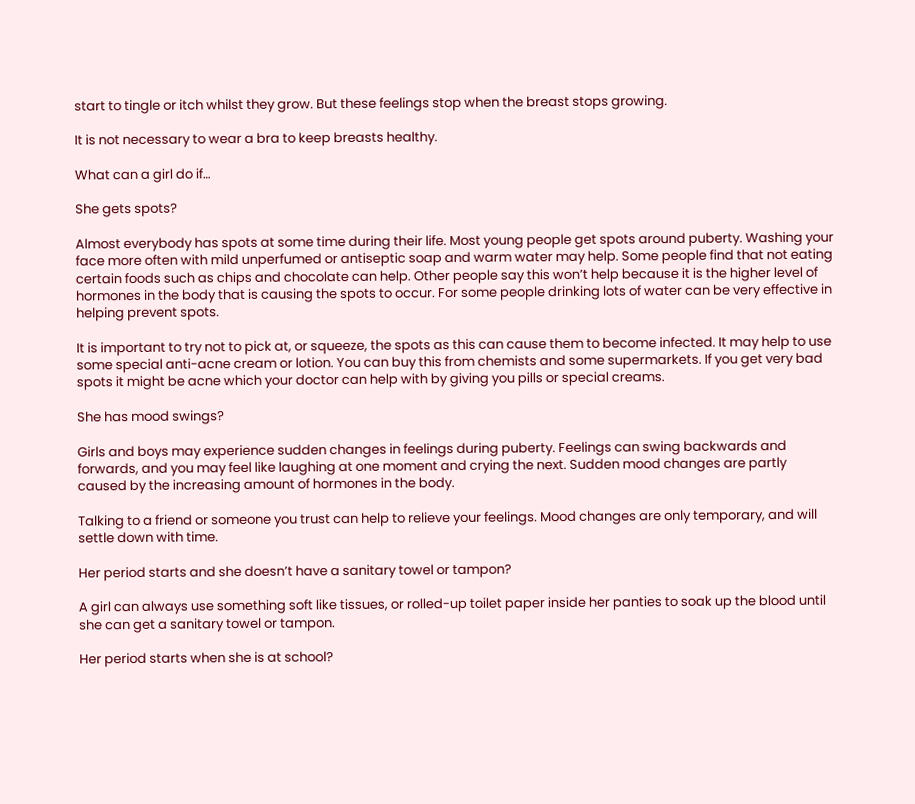start to tingle or itch whilst they grow. But these feelings stop when the breast stops growing.

It is not necessary to wear a bra to keep breasts healthy.

What can a girl do if…

She gets spots?

Almost everybody has spots at some time during their life. Most young people get spots around puberty. Washing your face more often with mild unperfumed or antiseptic soap and warm water may help. Some people find that not eating certain foods such as chips and chocolate can help. Other people say this won’t help because it is the higher level of hormones in the body that is causing the spots to occur. For some people drinking lots of water can be very effective in helping prevent spots.

It is important to try not to pick at, or squeeze, the spots as this can cause them to become infected. It may help to use some special anti-acne cream or lotion. You can buy this from chemists and some supermarkets. If you get very bad spots it might be acne which your doctor can help with by giving you pills or special creams.

She has mood swings?

Girls and boys may experience sudden changes in feelings during puberty. Feelings can swing backwards and forwards, and you may feel like laughing at one moment and crying the next. Sudden mood changes are partly caused by the increasing amount of hormones in the body.

Talking to a friend or someone you trust can help to relieve your feelings. Mood changes are only temporary, and will settle down with time.

Her period starts and she doesn’t have a sanitary towel or tampon?

A girl can always use something soft like tissues, or rolled-up toilet paper inside her panties to soak up the blood until she can get a sanitary towel or tampon.

Her period starts when she is at school?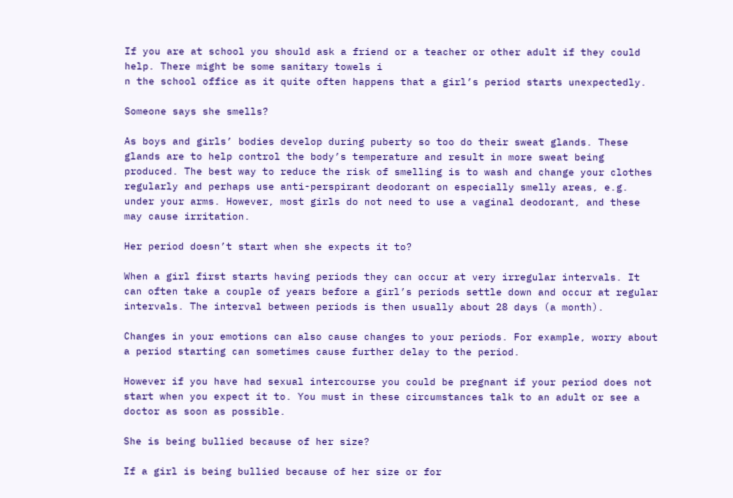If you are at school you should ask a friend or a teacher or other adult if they could help. There might be some sanitary towels i
n the school office as it quite often happens that a girl’s period starts unexpectedly.

Someone says she smells?

As boys and girls’ bodies develop during puberty so too do their sweat glands. These glands are to help control the body’s temperature and result in more sweat being produced. The best way to reduce the risk of smelling is to wash and change your clothes regularly and perhaps use anti-perspirant deodorant on especially smelly areas, e.g. under your arms. However, most girls do not need to use a vaginal deodorant, and these may cause irritation.

Her period doesn’t start when she expects it to?

When a girl first starts having periods they can occur at very irregular intervals. It can often take a couple of years before a girl’s periods settle down and occur at regular intervals. The interval between periods is then usually about 28 days (a month).

Changes in your emotions can also cause changes to your periods. For example, worry about a period starting can sometimes cause further delay to the period.

However if you have had sexual intercourse you could be pregnant if your period does not start when you expect it to. You must in these circumstances talk to an adult or see a doctor as soon as possible.

She is being bullied because of her size?

If a girl is being bullied because of her size or for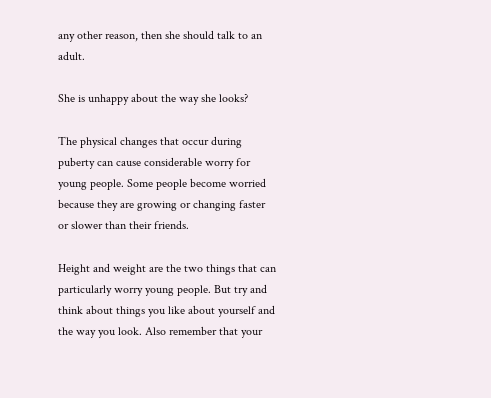any other reason, then she should talk to an adult.

She is unhappy about the way she looks?

The physical changes that occur during puberty can cause considerable worry for young people. Some people become worried because they are growing or changing faster or slower than their friends.

Height and weight are the two things that can particularly worry young people. But try and think about things you like about yourself and the way you look. Also remember that your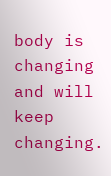body is changing and will keep changing.